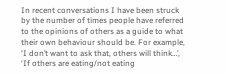In recent conversations I have been struck by the number of times people have referred to the opinions of others as a guide to what their own behaviour should be. For example, ‘I don’t want to ask that, others will think…’, ‘If others are eating/not eating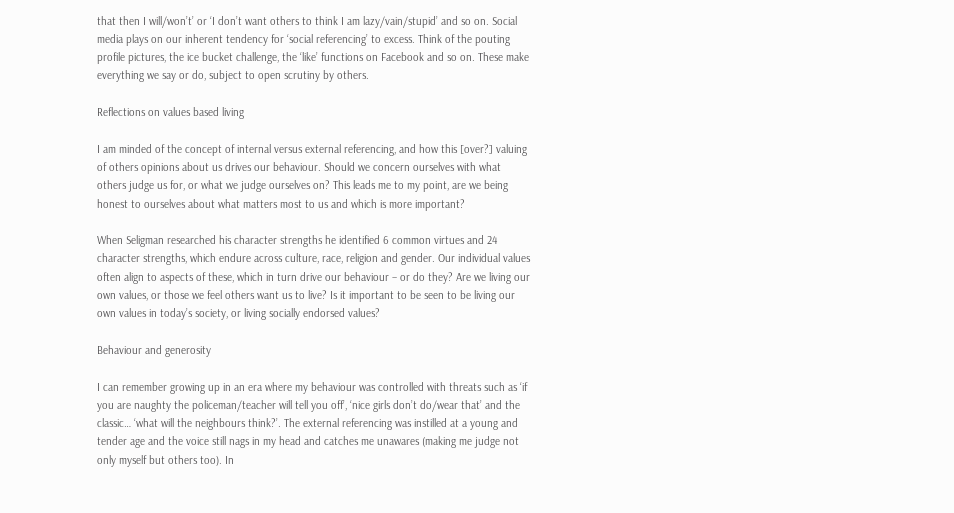that then I will/won’t’ or ‘I don’t want others to think I am lazy/vain/stupid’ and so on. Social media plays on our inherent tendency for ‘social referencing’ to excess. Think of the pouting profile pictures, the ice bucket challenge, the ‘like’ functions on Facebook and so on. These make everything we say or do, subject to open scrutiny by others.

Reflections on values based living

I am minded of the concept of internal versus external referencing, and how this [over?] valuing of others opinions about us drives our behaviour. Should we concern ourselves with what others judge us for, or what we judge ourselves on? This leads me to my point, are we being honest to ourselves about what matters most to us and which is more important?

When Seligman researched his character strengths he identified 6 common virtues and 24 character strengths, which endure across culture, race, religion and gender. Our individual values often align to aspects of these, which in turn drive our behaviour – or do they? Are we living our own values, or those we feel others want us to live? Is it important to be seen to be living our own values in today’s society, or living socially endorsed values?

Behaviour and generosity

I can remember growing up in an era where my behaviour was controlled with threats such as ‘if you are naughty the policeman/teacher will tell you off’, ‘nice girls don’t do/wear that’ and the classic… ‘what will the neighbours think?’. The external referencing was instilled at a young and tender age and the voice still nags in my head and catches me unawares (making me judge not only myself but others too). In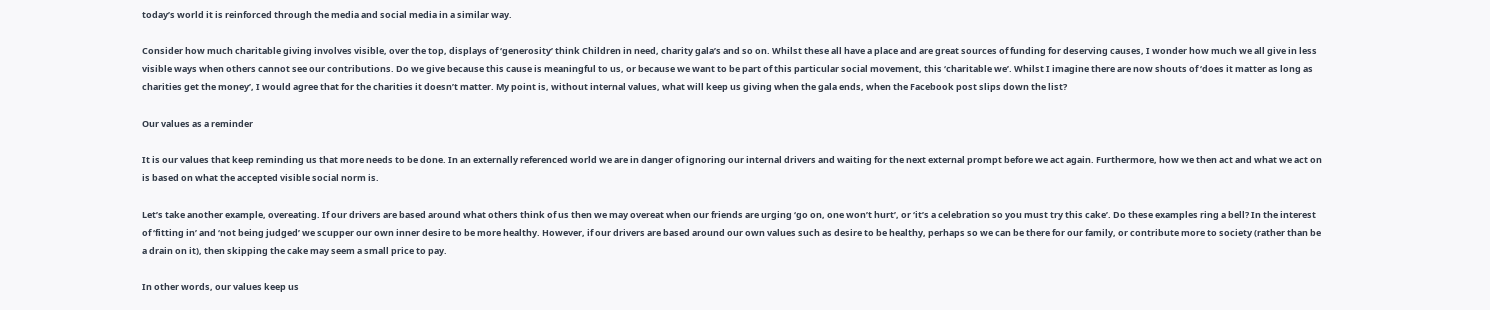today’s world it is reinforced through the media and social media in a similar way.

Consider how much charitable giving involves visible, over the top, displays of ‘generosity’ think Children in need, charity gala’s and so on. Whilst these all have a place and are great sources of funding for deserving causes, I wonder how much we all give in less visible ways when others cannot see our contributions. Do we give because this cause is meaningful to us, or because we want to be part of this particular social movement, this ‘charitable we’. Whilst I imagine there are now shouts of ‘does it matter as long as charities get the money’, I would agree that for the charities it doesn’t matter. My point is, without internal values, what will keep us giving when the gala ends, when the Facebook post slips down the list?

Our values as a reminder

It is our values that keep reminding us that more needs to be done. In an externally referenced world we are in danger of ignoring our internal drivers and waiting for the next external prompt before we act again. Furthermore, how we then act and what we act on is based on what the accepted visible social norm is.

Let’s take another example, overeating. If our drivers are based around what others think of us then we may overeat when our friends are urging ‘go on, one won’t hurt’, or ‘it’s a celebration so you must try this cake’. Do these examples ring a bell? In the interest of ‘fitting in’ and ‘not being judged’ we scupper our own inner desire to be more healthy. However, if our drivers are based around our own values such as desire to be healthy, perhaps so we can be there for our family, or contribute more to society (rather than be a drain on it), then skipping the cake may seem a small price to pay.

In other words, our values keep us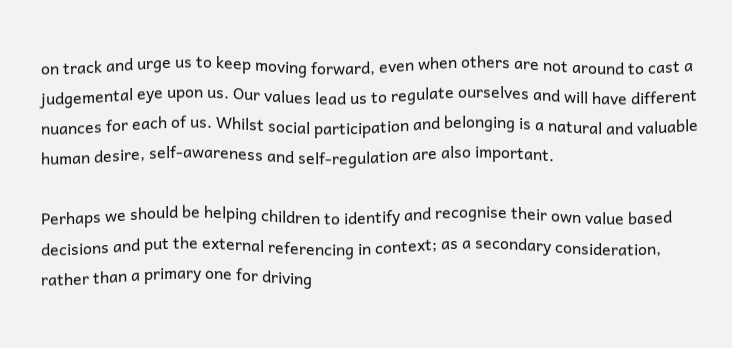on track and urge us to keep moving forward, even when others are not around to cast a judgemental eye upon us. Our values lead us to regulate ourselves and will have different nuances for each of us. Whilst social participation and belonging is a natural and valuable human desire, self-awareness and self-regulation are also important.

Perhaps we should be helping children to identify and recognise their own value based decisions and put the external referencing in context; as a secondary consideration, rather than a primary one for driving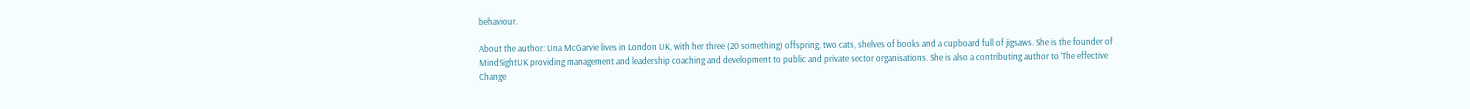behaviour.

About the author: Una McGarvie lives in London UK, with her three (20 something) offspring, two cats, shelves of books and a cupboard full of jigsaws. She is the founder of MindSightUK providing management and leadership coaching and development to public and private sector organisations. She is also a contributing author to ‘The effective Change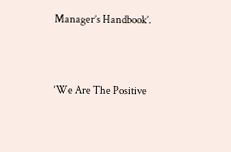Manager’s Handbook’.


‘We Are The Positive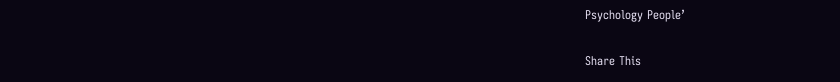Psychology People’

Share This